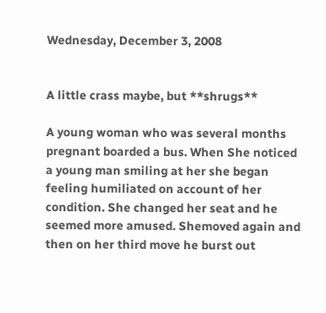Wednesday, December 3, 2008


A little crass maybe, but **shrugs**

A young woman who was several months pregnant boarded a bus. When She noticed a young man smiling at her she began feeling humiliated on account of her condition. She changed her seat and he seemed more amused. Shemoved again and then on her third move he burst out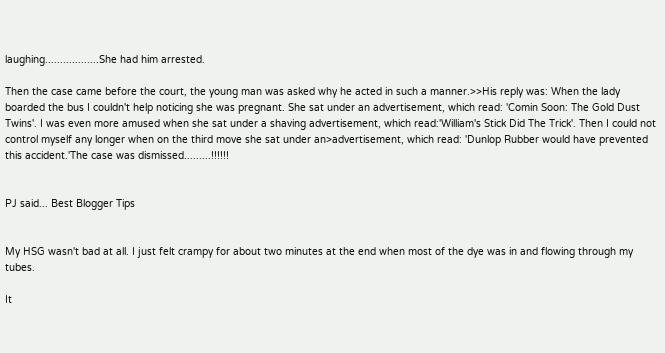laughing..................She had him arrested.

Then the case came before the court, the young man was asked why he acted in such a manner.>>His reply was: When the lady boarded the bus I couldn't help noticing she was pregnant. She sat under an advertisement, which read: 'Comin Soon: The Gold Dust Twins'. I was even more amused when she sat under a shaving advertisement, which read:'William's Stick Did The Trick'. Then I could not control myself any longer when on the third move she sat under an>advertisement, which read: 'Dunlop Rubber would have prevented this accident.'The case was dismissed.........!!!!!!


PJ said... Best Blogger Tips


My HSG wasn't bad at all. I just felt crampy for about two minutes at the end when most of the dye was in and flowing through my tubes.

It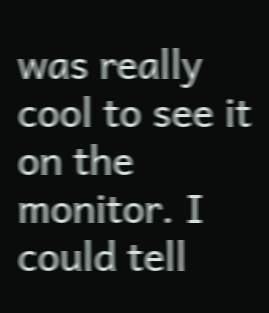was really cool to see it on the monitor. I could tell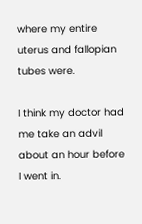where my entire uterus and fallopian tubes were.

I think my doctor had me take an advil about an hour before I went in.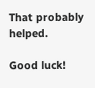That probably helped.

Good luck!